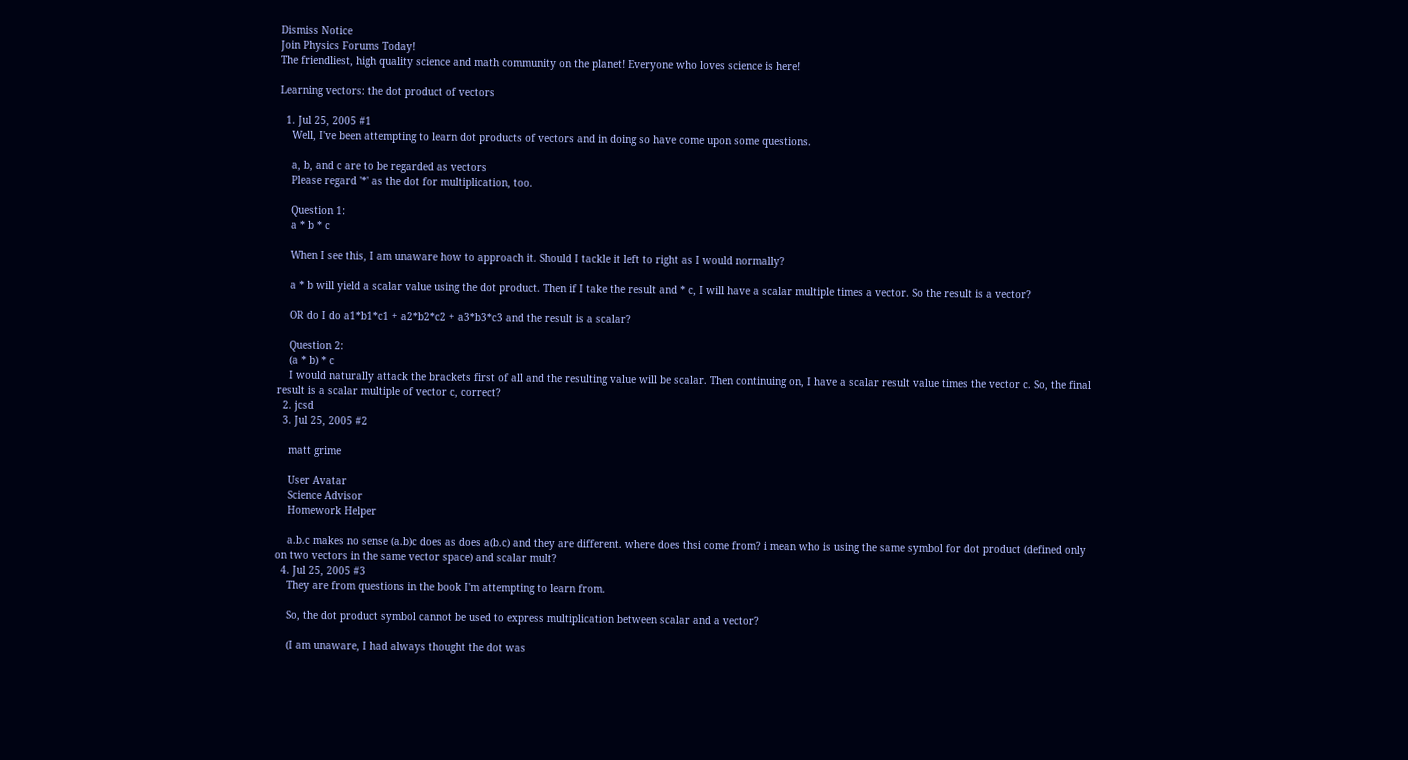Dismiss Notice
Join Physics Forums Today!
The friendliest, high quality science and math community on the planet! Everyone who loves science is here!

Learning vectors: the dot product of vectors

  1. Jul 25, 2005 #1
    Well, I've been attempting to learn dot products of vectors and in doing so have come upon some questions.

    a, b, and c are to be regarded as vectors
    Please regard '*' as the dot for multiplication, too.

    Question 1:
    a * b * c

    When I see this, I am unaware how to approach it. Should I tackle it left to right as I would normally?

    a * b will yield a scalar value using the dot product. Then if I take the result and * c, I will have a scalar multiple times a vector. So the result is a vector?

    OR do I do a1*b1*c1 + a2*b2*c2 + a3*b3*c3 and the result is a scalar?

    Question 2:
    (a * b) * c
    I would naturally attack the brackets first of all and the resulting value will be scalar. Then continuing on, I have a scalar result value times the vector c. So, the final result is a scalar multiple of vector c, correct?
  2. jcsd
  3. Jul 25, 2005 #2

    matt grime

    User Avatar
    Science Advisor
    Homework Helper

    a.b.c makes no sense (a.b)c does as does a(b.c) and they are different. where does thsi come from? i mean who is using the same symbol for dot product (defined only on two vectors in the same vector space) and scalar mult?
  4. Jul 25, 2005 #3
    They are from questions in the book I'm attempting to learn from.

    So, the dot product symbol cannot be used to express multiplication between scalar and a vector?

    (I am unaware, I had always thought the dot was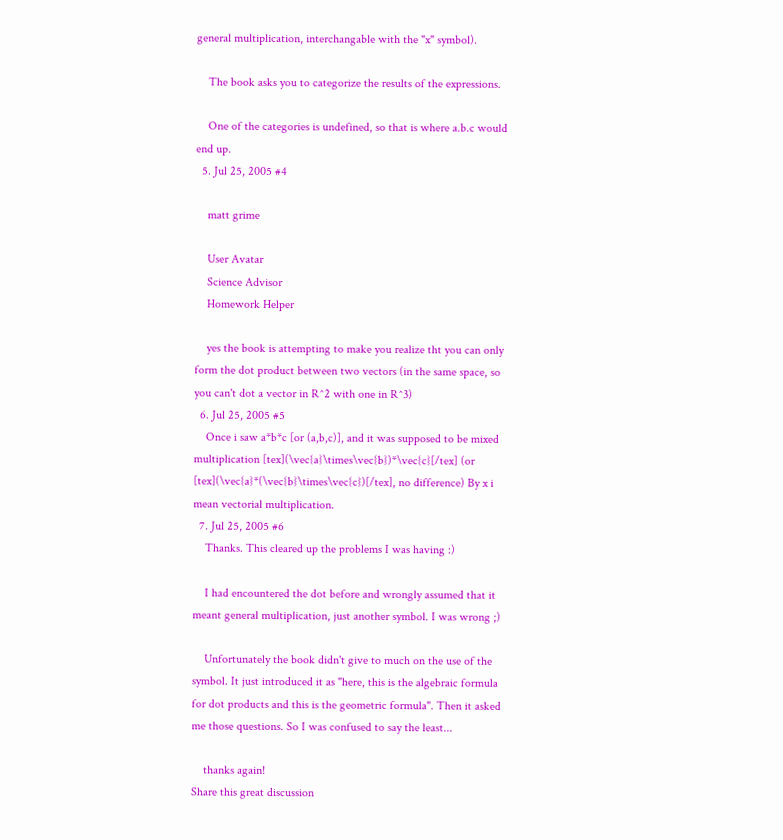general multiplication, interchangable with the "x" symbol).

    The book asks you to categorize the results of the expressions.

    One of the categories is undefined, so that is where a.b.c would end up.
  5. Jul 25, 2005 #4

    matt grime

    User Avatar
    Science Advisor
    Homework Helper

    yes the book is attempting to make you realize tht you can only form the dot product between two vectors (in the same space, so you can't dot a vector in R^2 with one in R^3)
  6. Jul 25, 2005 #5
    Once i saw a*b*c [or (a,b,c)], and it was supposed to be mixed multiplication [tex](\vec{a}\times\vec{b})*\vec{c}[/tex] (or [tex](\vec{a}*(\vec{b}\times\vec{c})[/tex], no difference) By x i mean vectorial multiplication.
  7. Jul 25, 2005 #6
    Thanks. This cleared up the problems I was having :)

    I had encountered the dot before and wrongly assumed that it meant general multiplication, just another symbol. I was wrong ;)

    Unfortunately the book didn't give to much on the use of the symbol. It just introduced it as "here, this is the algebraic formula for dot products and this is the geometric formula". Then it asked me those questions. So I was confused to say the least...

    thanks again!
Share this great discussion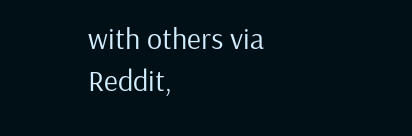with others via Reddit,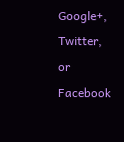Google+, Twitter, or Facebook